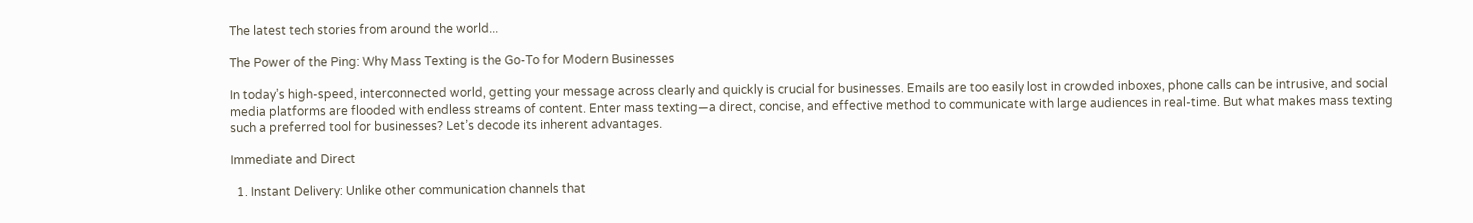The latest tech stories from around the world...

The Power of the Ping: Why Mass Texting is the Go-To for Modern Businesses

In today’s high-speed, interconnected world, getting your message across clearly and quickly is crucial for businesses. Emails are too easily lost in crowded inboxes, phone calls can be intrusive, and social media platforms are flooded with endless streams of content. Enter mass texting—a direct, concise, and effective method to communicate with large audiences in real-time. But what makes mass texting such a preferred tool for businesses? Let’s decode its inherent advantages.

Immediate and Direct

  1. Instant Delivery: Unlike other communication channels that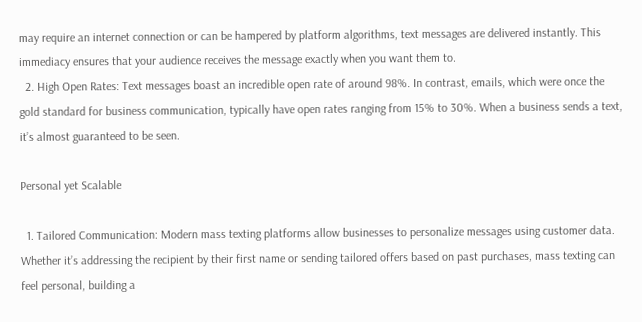may require an internet connection or can be hampered by platform algorithms, text messages are delivered instantly. This immediacy ensures that your audience receives the message exactly when you want them to.
  2. High Open Rates: Text messages boast an incredible open rate of around 98%. In contrast, emails, which were once the gold standard for business communication, typically have open rates ranging from 15% to 30%. When a business sends a text, it’s almost guaranteed to be seen.

Personal yet Scalable

  1. Tailored Communication: Modern mass texting platforms allow businesses to personalize messages using customer data. Whether it’s addressing the recipient by their first name or sending tailored offers based on past purchases, mass texting can feel personal, building a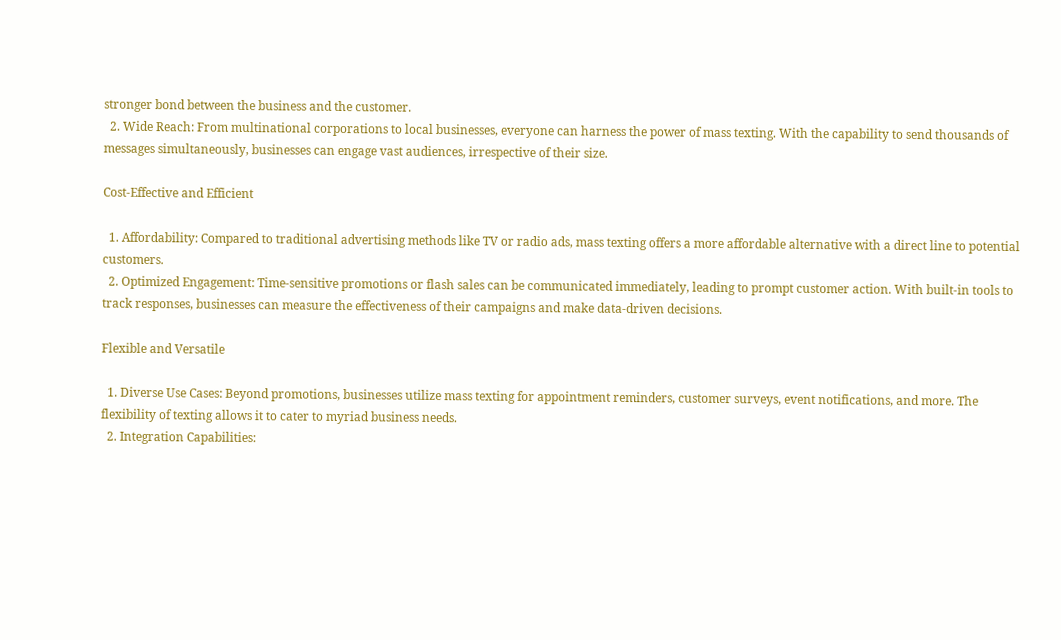stronger bond between the business and the customer.
  2. Wide Reach: From multinational corporations to local businesses, everyone can harness the power of mass texting. With the capability to send thousands of messages simultaneously, businesses can engage vast audiences, irrespective of their size.

Cost-Effective and Efficient

  1. Affordability: Compared to traditional advertising methods like TV or radio ads, mass texting offers a more affordable alternative with a direct line to potential customers.
  2. Optimized Engagement: Time-sensitive promotions or flash sales can be communicated immediately, leading to prompt customer action. With built-in tools to track responses, businesses can measure the effectiveness of their campaigns and make data-driven decisions.

Flexible and Versatile

  1. Diverse Use Cases: Beyond promotions, businesses utilize mass texting for appointment reminders, customer surveys, event notifications, and more. The flexibility of texting allows it to cater to myriad business needs.
  2. Integration Capabilities: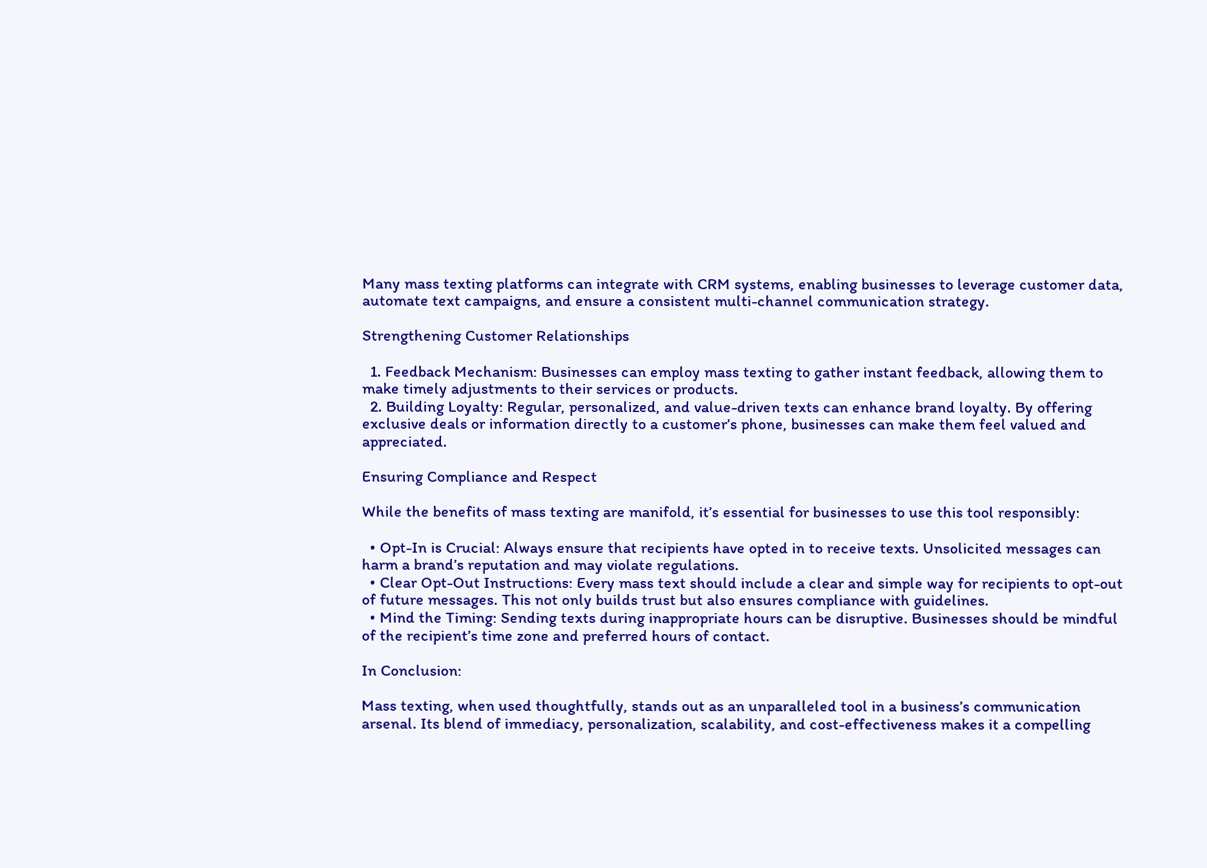Many mass texting platforms can integrate with CRM systems, enabling businesses to leverage customer data, automate text campaigns, and ensure a consistent multi-channel communication strategy.

Strengthening Customer Relationships

  1. Feedback Mechanism: Businesses can employ mass texting to gather instant feedback, allowing them to make timely adjustments to their services or products.
  2. Building Loyalty: Regular, personalized, and value-driven texts can enhance brand loyalty. By offering exclusive deals or information directly to a customer’s phone, businesses can make them feel valued and appreciated.

Ensuring Compliance and Respect

While the benefits of mass texting are manifold, it’s essential for businesses to use this tool responsibly:

  • Opt-In is Crucial: Always ensure that recipients have opted in to receive texts. Unsolicited messages can harm a brand’s reputation and may violate regulations.
  • Clear Opt-Out Instructions: Every mass text should include a clear and simple way for recipients to opt-out of future messages. This not only builds trust but also ensures compliance with guidelines.
  • Mind the Timing: Sending texts during inappropriate hours can be disruptive. Businesses should be mindful of the recipient’s time zone and preferred hours of contact.

In Conclusion:

Mass texting, when used thoughtfully, stands out as an unparalleled tool in a business’s communication arsenal. Its blend of immediacy, personalization, scalability, and cost-effectiveness makes it a compelling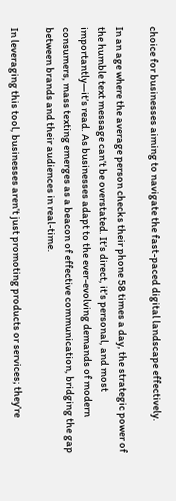choice for businesses aiming to navigate the fast-paced digital landscape effectively.

In an age where the average person checks their phone 58 times a day, the strategic power of the humble text message can’t be overstated. It’s direct, it’s personal, and most importantly—it’s read. As businesses adapt to the ever-evolving demands of modern consumers, mass texting emerges as a beacon of effective communication, bridging the gap between brands and their audiences in real-time.

In leveraging this tool, businesses aren’t just promoting products or services; they’re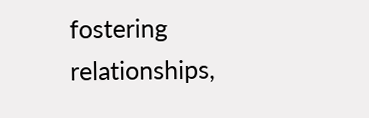fostering relationships,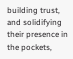building trust, and solidifying their presence in the pockets,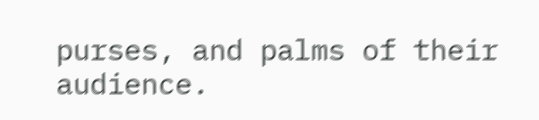purses, and palms of their audience.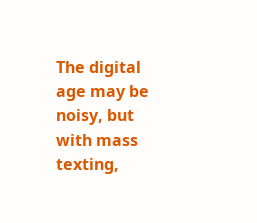The digital age may be noisy, but with mass texting,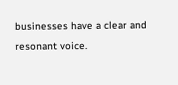businesses have a clear and resonant voice.